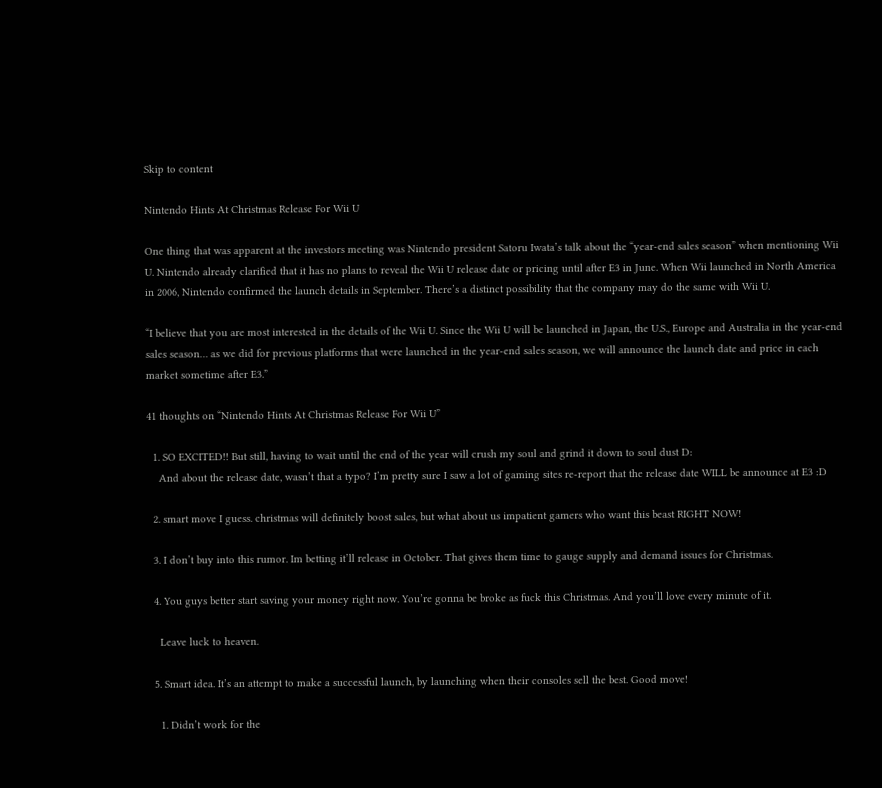Skip to content

Nintendo Hints At Christmas Release For Wii U

One thing that was apparent at the investors meeting was Nintendo president Satoru Iwata’s talk about the “year-end sales season” when mentioning Wii U. Nintendo already clarified that it has no plans to reveal the Wii U release date or pricing until after E3 in June. When Wii launched in North America in 2006, Nintendo confirmed the launch details in September. There’s a distinct possibility that the company may do the same with Wii U.

“I believe that you are most interested in the details of the Wii U. Since the Wii U will be launched in Japan, the U.S., Europe and Australia in the year-end sales season… as we did for previous platforms that were launched in the year-end sales season, we will announce the launch date and price in each market sometime after E3.”

41 thoughts on “Nintendo Hints At Christmas Release For Wii U”

  1. SO EXCITED!! But still, having to wait until the end of the year will crush my soul and grind it down to soul dust D:
    And about the release date, wasn’t that a typo? I’m pretty sure I saw a lot of gaming sites re-report that the release date WILL be announce at E3 :D

  2. smart move I guess. christmas will definitely boost sales, but what about us impatient gamers who want this beast RIGHT NOW!

  3. I don’t buy into this rumor. Im betting it’ll release in October. That gives them time to gauge supply and demand issues for Christmas.

  4. You guys better start saving your money right now. You’re gonna be broke as fuck this Christmas. And you’ll love every minute of it.

    Leave luck to heaven.

  5. Smart idea. It’s an attempt to make a successful launch, by launching when their consoles sell the best. Good move!

    1. Didn’t work for the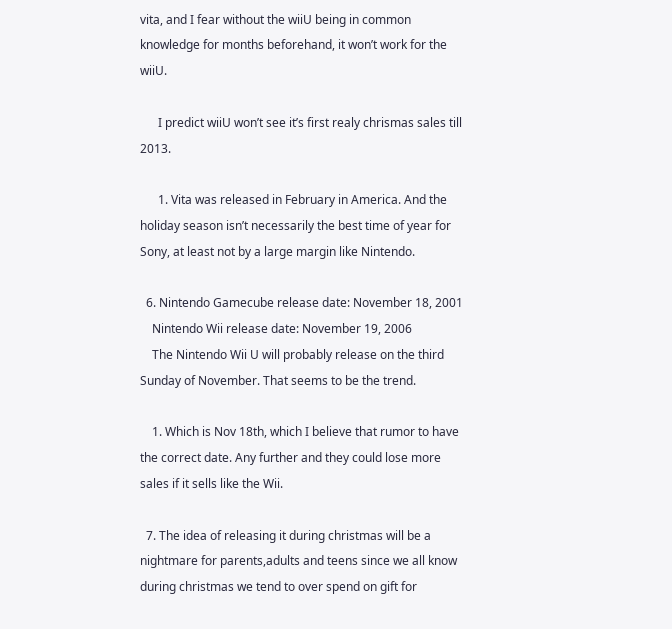vita, and I fear without the wiiU being in common knowledge for months beforehand, it won’t work for the wiiU.

      I predict wiiU won’t see it’s first realy chrismas sales till 2013.

      1. Vita was released in February in America. And the holiday season isn’t necessarily the best time of year for Sony, at least not by a large margin like Nintendo.

  6. Nintendo Gamecube release date: November 18, 2001
    Nintendo Wii release date: November 19, 2006
    The Nintendo Wii U will probably release on the third Sunday of November. That seems to be the trend.

    1. Which is Nov 18th, which I believe that rumor to have the correct date. Any further and they could lose more sales if it sells like the Wii.

  7. The idea of releasing it during christmas will be a nightmare for parents,adults and teens since we all know during christmas we tend to over spend on gift for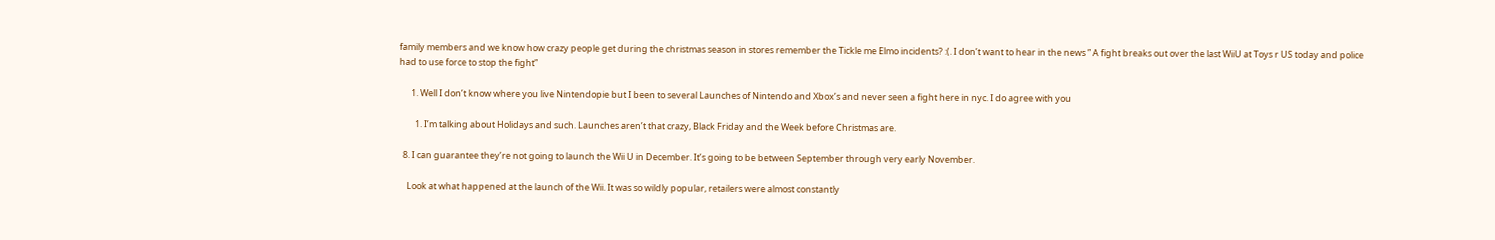family members and we know how crazy people get during the christmas season in stores remember the Tickle me Elmo incidents? :(. I don’t want to hear in the news ” A fight breaks out over the last WiiU at Toys r US today and police had to use force to stop the fight”

      1. Well I don’t know where you live Nintendopie but I been to several Launches of Nintendo and Xbox’s and never seen a fight here in nyc. I do agree with you

        1. I’m talking about Holidays and such. Launches aren’t that crazy, Black Friday and the Week before Christmas are.

  8. I can guarantee they’re not going to launch the Wii U in December. It’s going to be between September through very early November.

    Look at what happened at the launch of the Wii. It was so wildly popular, retailers were almost constantly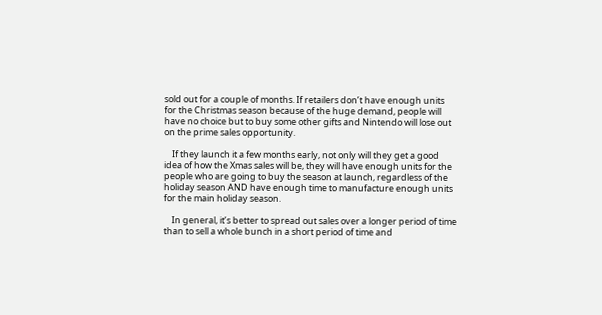sold out for a couple of months. If retailers don’t have enough units for the Christmas season because of the huge demand, people will have no choice but to buy some other gifts and Nintendo will lose out on the prime sales opportunity.

    If they launch it a few months early, not only will they get a good idea of how the Xmas sales will be, they will have enough units for the people who are going to buy the season at launch, regardless of the holiday season AND have enough time to manufacture enough units for the main holiday season.

    In general, it’s better to spread out sales over a longer period of time than to sell a whole bunch in a short period of time and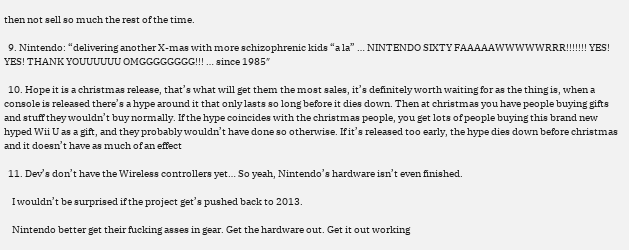then not sell so much the rest of the time.

  9. Nintendo: “delivering another X-mas with more schizophrenic kids “a la” … NINTENDO SIXTY FAAAAAWWWWWRRR!!!!!!! YES! YES! THANK YOUUUUUU OMGGGGGGGG!!! … since 1985″

  10. Hope it is a christmas release, that’s what will get them the most sales, it’s definitely worth waiting for as the thing is, when a console is released there’s a hype around it that only lasts so long before it dies down. Then at christmas you have people buying gifts and stuff they wouldn’t buy normally. If the hype coincides with the christmas people, you get lots of people buying this brand new hyped Wii U as a gift, and they probably wouldn’t have done so otherwise. If it’s released too early, the hype dies down before christmas and it doesn’t have as much of an effect

  11. Dev’s don’t have the Wireless controllers yet… So yeah, Nintendo’s hardware isn’t even finished.

    I wouldn’t be surprised if the project get’s pushed back to 2013.

    Nintendo better get their fucking asses in gear. Get the hardware out. Get it out working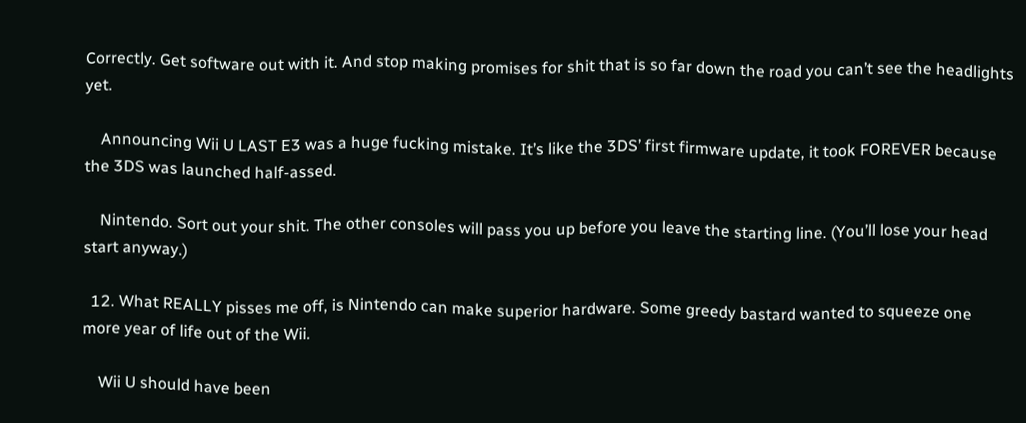Correctly. Get software out with it. And stop making promises for shit that is so far down the road you can’t see the headlights yet.

    Announcing Wii U LAST E3 was a huge fucking mistake. It’s like the 3DS’ first firmware update, it took FOREVER because the 3DS was launched half-assed.

    Nintendo. Sort out your shit. The other consoles will pass you up before you leave the starting line. (You’ll lose your head start anyway.)

  12. What REALLY pisses me off, is Nintendo can make superior hardware. Some greedy bastard wanted to squeeze one more year of life out of the Wii.

    Wii U should have been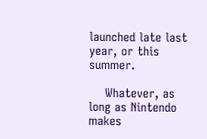launched late last year, or this summer.

    Whatever, as long as Nintendo makes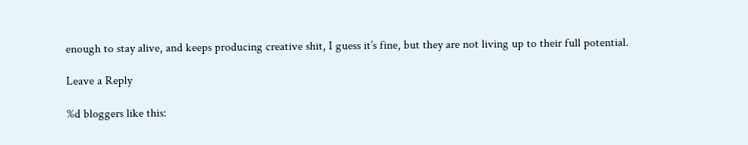enough to stay alive, and keeps producing creative shit, I guess it’s fine, but they are not living up to their full potential.

Leave a Reply

%d bloggers like this: